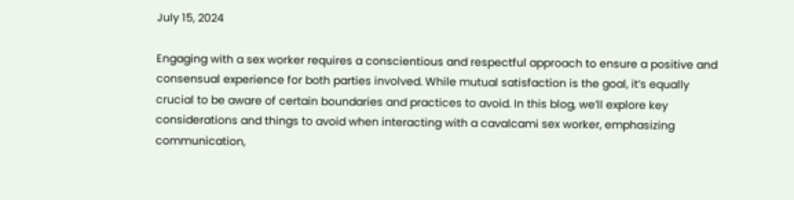July 15, 2024

Engaging with a sex worker requires a conscientious and respectful approach to ensure a positive and consensual experience for both parties involved. While mutual satisfaction is the goal, it’s equally crucial to be aware of certain boundaries and practices to avoid. In this blog, we’ll explore key considerations and things to avoid when interacting with a cavalcami sex worker, emphasizing communication,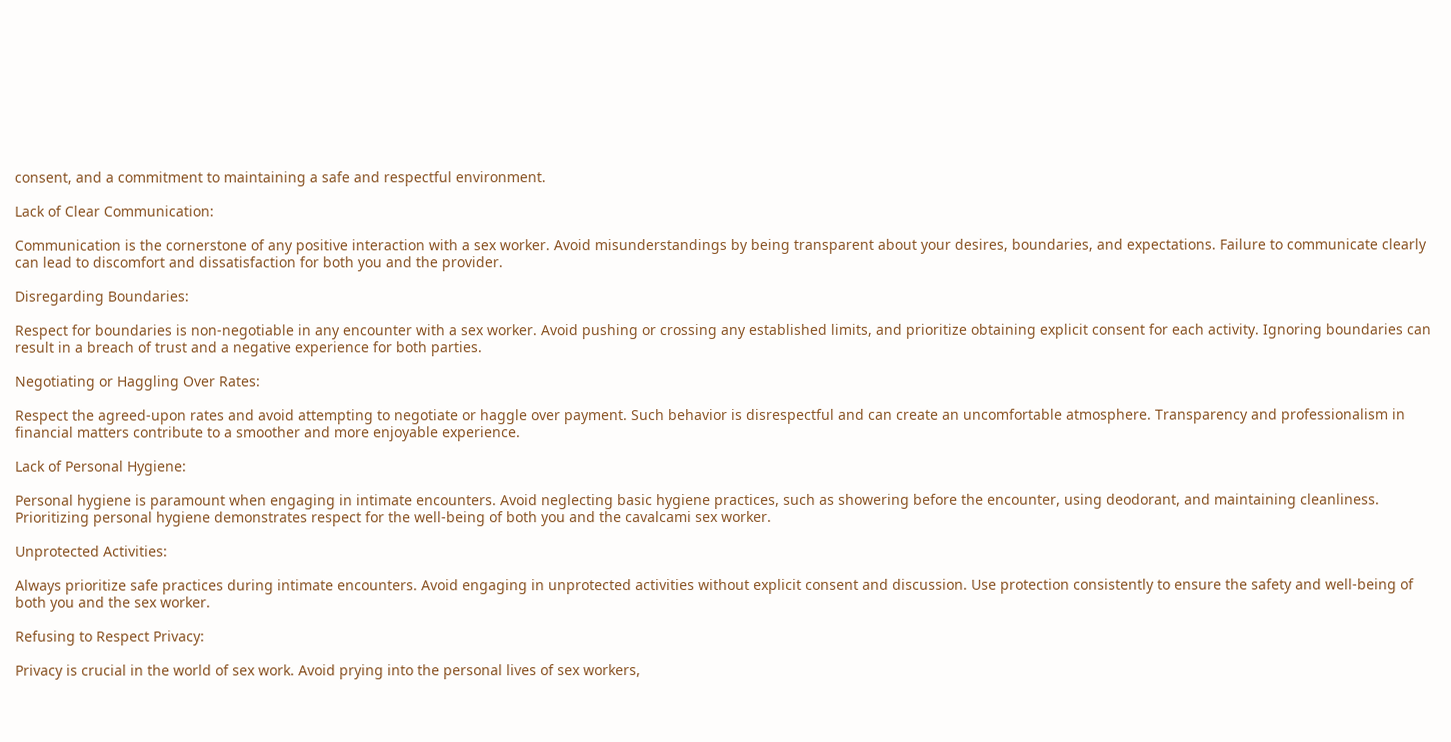consent, and a commitment to maintaining a safe and respectful environment.

Lack of Clear Communication:

Communication is the cornerstone of any positive interaction with a sex worker. Avoid misunderstandings by being transparent about your desires, boundaries, and expectations. Failure to communicate clearly can lead to discomfort and dissatisfaction for both you and the provider.

Disregarding Boundaries:

Respect for boundaries is non-negotiable in any encounter with a sex worker. Avoid pushing or crossing any established limits, and prioritize obtaining explicit consent for each activity. Ignoring boundaries can result in a breach of trust and a negative experience for both parties.

Negotiating or Haggling Over Rates:

Respect the agreed-upon rates and avoid attempting to negotiate or haggle over payment. Such behavior is disrespectful and can create an uncomfortable atmosphere. Transparency and professionalism in financial matters contribute to a smoother and more enjoyable experience.

Lack of Personal Hygiene:

Personal hygiene is paramount when engaging in intimate encounters. Avoid neglecting basic hygiene practices, such as showering before the encounter, using deodorant, and maintaining cleanliness. Prioritizing personal hygiene demonstrates respect for the well-being of both you and the cavalcami sex worker.

Unprotected Activities:

Always prioritize safe practices during intimate encounters. Avoid engaging in unprotected activities without explicit consent and discussion. Use protection consistently to ensure the safety and well-being of both you and the sex worker.

Refusing to Respect Privacy:

Privacy is crucial in the world of sex work. Avoid prying into the personal lives of sex workers,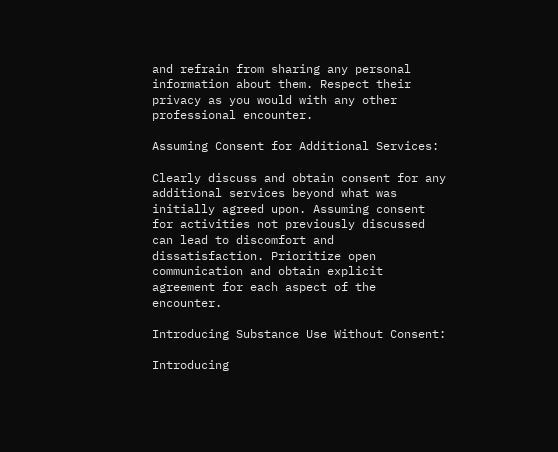and refrain from sharing any personal information about them. Respect their privacy as you would with any other professional encounter.

Assuming Consent for Additional Services:

Clearly discuss and obtain consent for any additional services beyond what was initially agreed upon. Assuming consent for activities not previously discussed can lead to discomfort and dissatisfaction. Prioritize open communication and obtain explicit agreement for each aspect of the encounter.

Introducing Substance Use Without Consent:

Introducing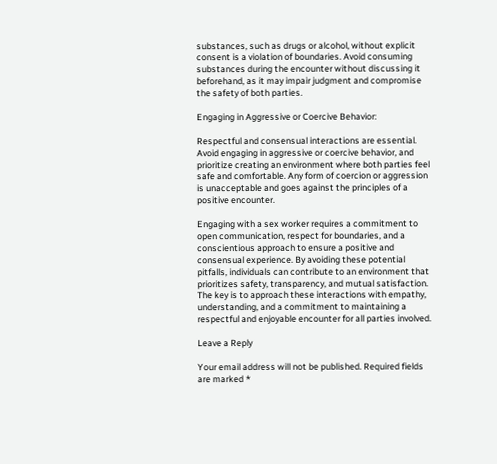substances, such as drugs or alcohol, without explicit consent is a violation of boundaries. Avoid consuming substances during the encounter without discussing it beforehand, as it may impair judgment and compromise the safety of both parties.

Engaging in Aggressive or Coercive Behavior:

Respectful and consensual interactions are essential. Avoid engaging in aggressive or coercive behavior, and prioritize creating an environment where both parties feel safe and comfortable. Any form of coercion or aggression is unacceptable and goes against the principles of a positive encounter.

Engaging with a sex worker requires a commitment to open communication, respect for boundaries, and a conscientious approach to ensure a positive and consensual experience. By avoiding these potential pitfalls, individuals can contribute to an environment that prioritizes safety, transparency, and mutual satisfaction. The key is to approach these interactions with empathy, understanding, and a commitment to maintaining a respectful and enjoyable encounter for all parties involved.

Leave a Reply

Your email address will not be published. Required fields are marked *